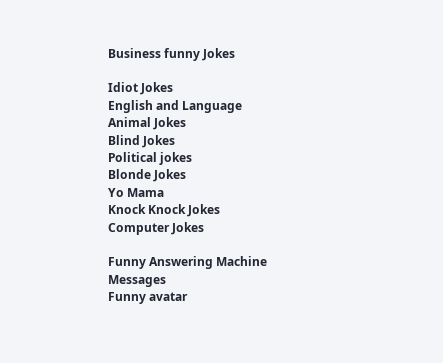Business funny Jokes

Idiot Jokes
English and Language
Animal Jokes
Blind Jokes
Political jokes
Blonde Jokes
Yo Mama
Knock Knock Jokes
Computer Jokes

Funny Answering Machine Messages
Funny avatar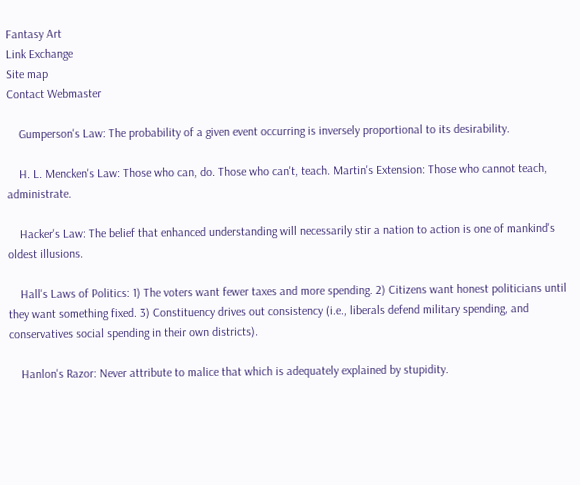Fantasy Art
Link Exchange
Site map
Contact Webmaster

    Gumperson's Law: The probability of a given event occurring is inversely proportional to its desirability.

    H. L. Mencken's Law: Those who can, do. Those who can't, teach. Martin's Extension: Those who cannot teach, administrate.

    Hacker's Law: The belief that enhanced understanding will necessarily stir a nation to action is one of mankind's oldest illusions.

    Hall's Laws of Politics: 1) The voters want fewer taxes and more spending. 2) Citizens want honest politicians until they want something fixed. 3) Constituency drives out consistency (i.e., liberals defend military spending, and conservatives social spending in their own districts).

    Hanlon's Razor: Never attribute to malice that which is adequately explained by stupidity.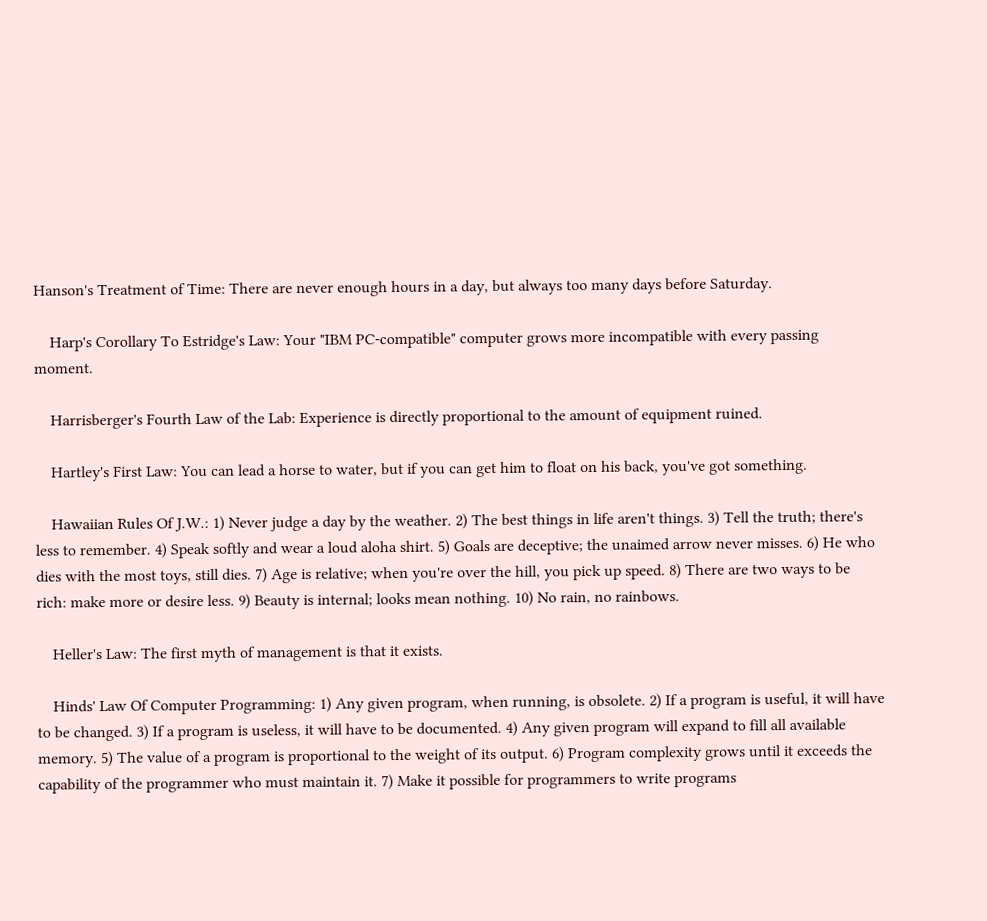Hanson's Treatment of Time: There are never enough hours in a day, but always too many days before Saturday.

    Harp's Corollary To Estridge's Law: Your "IBM PC-compatible" computer grows more incompatible with every passing moment.

    Harrisberger's Fourth Law of the Lab: Experience is directly proportional to the amount of equipment ruined.

    Hartley's First Law: You can lead a horse to water, but if you can get him to float on his back, you've got something.

    Hawaiian Rules Of J.W.: 1) Never judge a day by the weather. 2) The best things in life aren't things. 3) Tell the truth; there's less to remember. 4) Speak softly and wear a loud aloha shirt. 5) Goals are deceptive; the unaimed arrow never misses. 6) He who dies with the most toys, still dies. 7) Age is relative; when you're over the hill, you pick up speed. 8) There are two ways to be rich: make more or desire less. 9) Beauty is internal; looks mean nothing. 10) No rain, no rainbows.

    Heller's Law: The first myth of management is that it exists.

    Hinds' Law Of Computer Programming: 1) Any given program, when running, is obsolete. 2) If a program is useful, it will have to be changed. 3) If a program is useless, it will have to be documented. 4) Any given program will expand to fill all available memory. 5) The value of a program is proportional to the weight of its output. 6) Program complexity grows until it exceeds the capability of the programmer who must maintain it. 7) Make it possible for programmers to write programs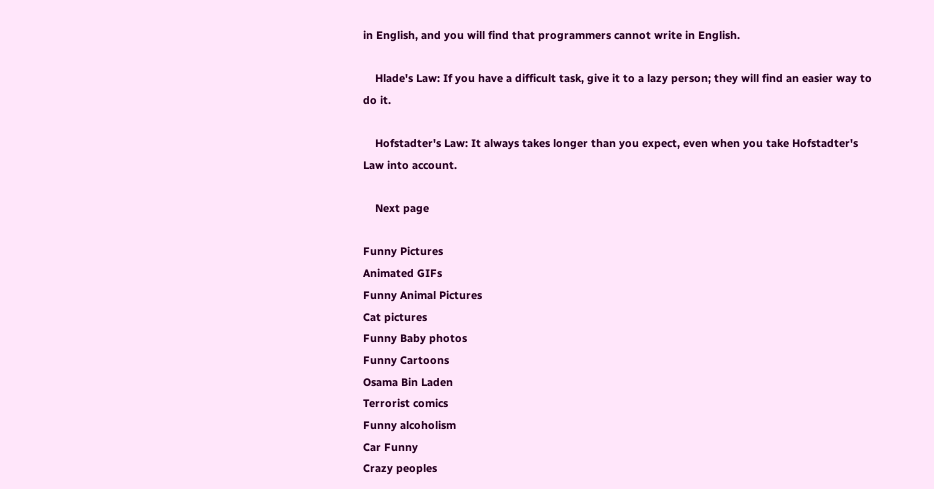in English, and you will find that programmers cannot write in English.

    Hlade's Law: If you have a difficult task, give it to a lazy person; they will find an easier way to do it.

    Hofstadter's Law: It always takes longer than you expect, even when you take Hofstadter's Law into account.

    Next page

Funny Pictures
Animated GIFs
Funny Animal Pictures
Cat pictures
Funny Baby photos
Funny Cartoons
Osama Bin Laden
Terrorist comics
Funny alcoholism
Car Funny
Crazy peoples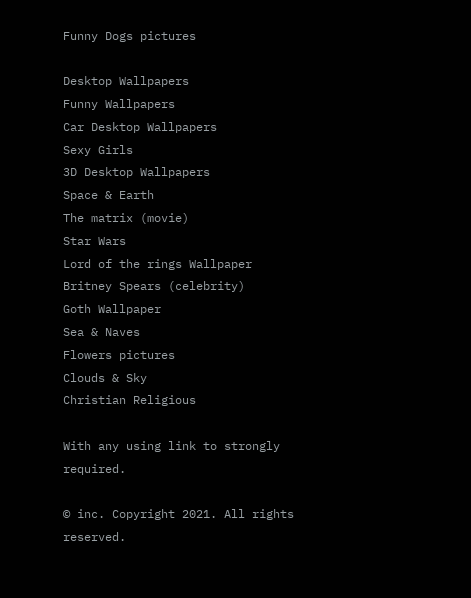Funny Dogs pictures

Desktop Wallpapers
Funny Wallpapers
Car Desktop Wallpapers
Sexy Girls
3D Desktop Wallpapers
Space & Earth
The matrix (movie)
Star Wars
Lord of the rings Wallpaper
Britney Spears (celebrity)
Goth Wallpaper
Sea & Naves
Flowers pictures
Clouds & Sky
Christian Religious

With any using link to strongly required.

© inc. Copyright 2021. All rights reserved.